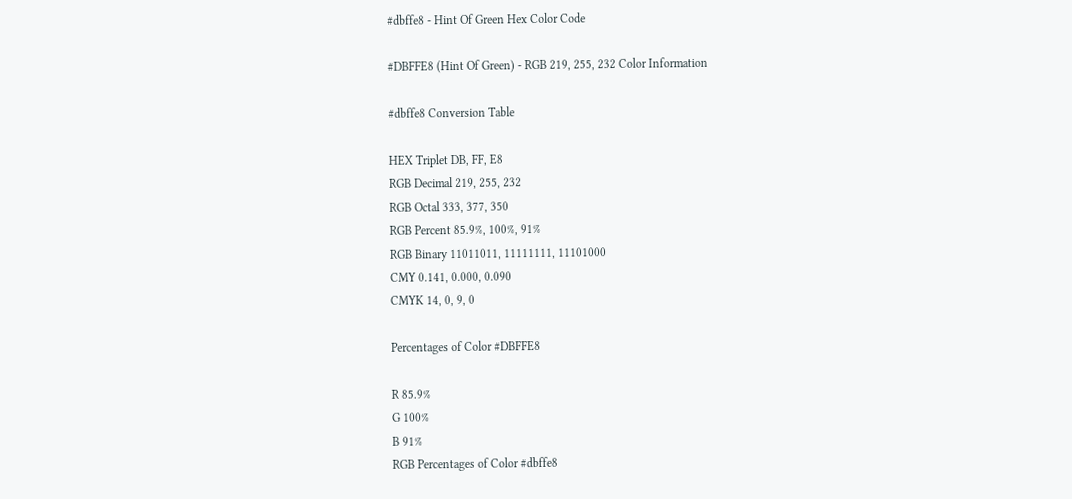#dbffe8 - Hint Of Green Hex Color Code

#DBFFE8 (Hint Of Green) - RGB 219, 255, 232 Color Information

#dbffe8 Conversion Table

HEX Triplet DB, FF, E8
RGB Decimal 219, 255, 232
RGB Octal 333, 377, 350
RGB Percent 85.9%, 100%, 91%
RGB Binary 11011011, 11111111, 11101000
CMY 0.141, 0.000, 0.090
CMYK 14, 0, 9, 0

Percentages of Color #DBFFE8

R 85.9%
G 100%
B 91%
RGB Percentages of Color #dbffe8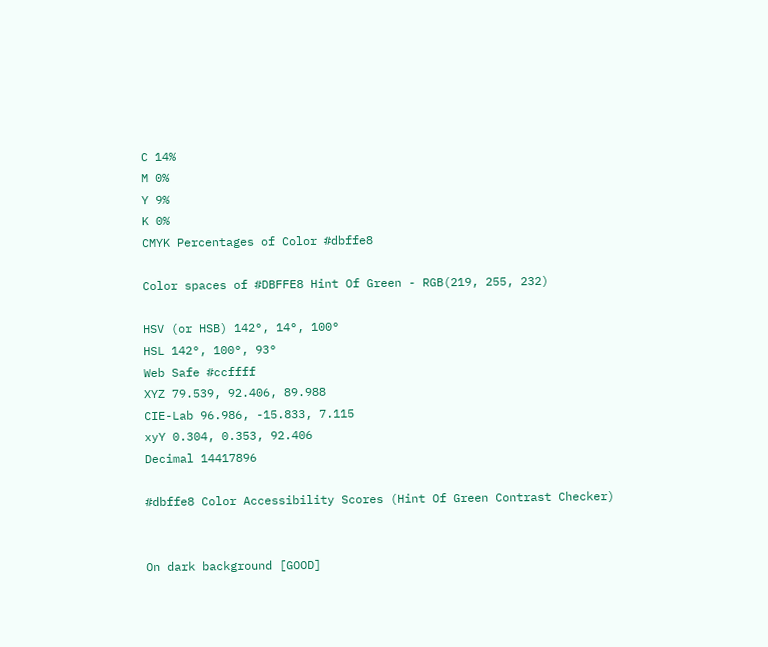C 14%
M 0%
Y 9%
K 0%
CMYK Percentages of Color #dbffe8

Color spaces of #DBFFE8 Hint Of Green - RGB(219, 255, 232)

HSV (or HSB) 142°, 14°, 100°
HSL 142°, 100°, 93°
Web Safe #ccffff
XYZ 79.539, 92.406, 89.988
CIE-Lab 96.986, -15.833, 7.115
xyY 0.304, 0.353, 92.406
Decimal 14417896

#dbffe8 Color Accessibility Scores (Hint Of Green Contrast Checker)


On dark background [GOOD]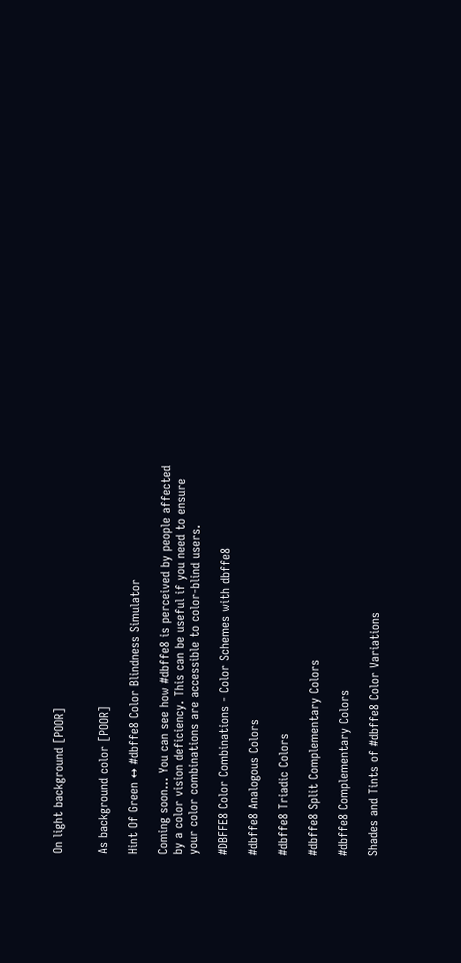On light background [POOR]


As background color [POOR]

Hint Of Green ↔ #dbffe8 Color Blindness Simulator

Coming soon... You can see how #dbffe8 is perceived by people affected by a color vision deficiency. This can be useful if you need to ensure your color combinations are accessible to color-blind users.

#DBFFE8 Color Combinations - Color Schemes with dbffe8

#dbffe8 Analogous Colors

#dbffe8 Triadic Colors

#dbffe8 Split Complementary Colors

#dbffe8 Complementary Colors

Shades and Tints of #dbffe8 Color Variations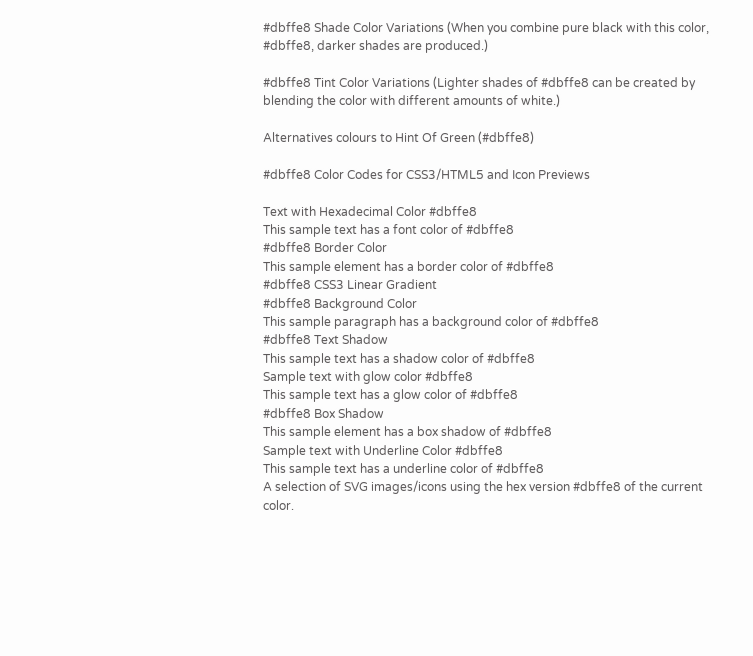#dbffe8 Shade Color Variations (When you combine pure black with this color, #dbffe8, darker shades are produced.)

#dbffe8 Tint Color Variations (Lighter shades of #dbffe8 can be created by blending the color with different amounts of white.)

Alternatives colours to Hint Of Green (#dbffe8)

#dbffe8 Color Codes for CSS3/HTML5 and Icon Previews

Text with Hexadecimal Color #dbffe8
This sample text has a font color of #dbffe8
#dbffe8 Border Color
This sample element has a border color of #dbffe8
#dbffe8 CSS3 Linear Gradient
#dbffe8 Background Color
This sample paragraph has a background color of #dbffe8
#dbffe8 Text Shadow
This sample text has a shadow color of #dbffe8
Sample text with glow color #dbffe8
This sample text has a glow color of #dbffe8
#dbffe8 Box Shadow
This sample element has a box shadow of #dbffe8
Sample text with Underline Color #dbffe8
This sample text has a underline color of #dbffe8
A selection of SVG images/icons using the hex version #dbffe8 of the current color.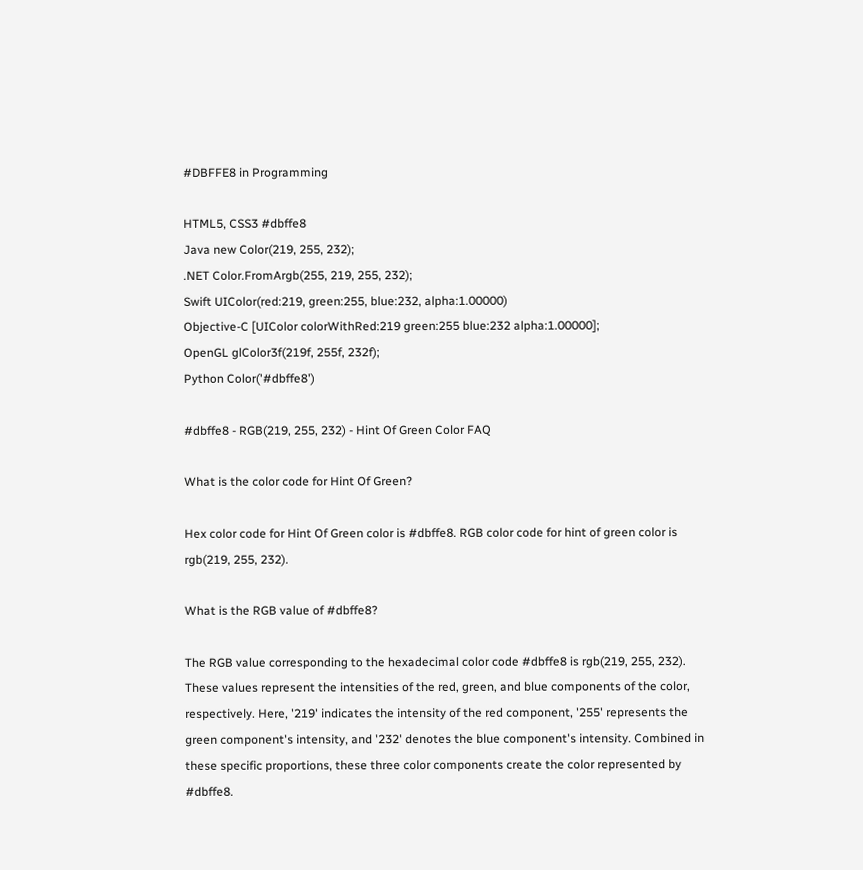#DBFFE8 in Programming

HTML5, CSS3 #dbffe8
Java new Color(219, 255, 232);
.NET Color.FromArgb(255, 219, 255, 232);
Swift UIColor(red:219, green:255, blue:232, alpha:1.00000)
Objective-C [UIColor colorWithRed:219 green:255 blue:232 alpha:1.00000];
OpenGL glColor3f(219f, 255f, 232f);
Python Color('#dbffe8')

#dbffe8 - RGB(219, 255, 232) - Hint Of Green Color FAQ

What is the color code for Hint Of Green?

Hex color code for Hint Of Green color is #dbffe8. RGB color code for hint of green color is rgb(219, 255, 232).

What is the RGB value of #dbffe8?

The RGB value corresponding to the hexadecimal color code #dbffe8 is rgb(219, 255, 232). These values represent the intensities of the red, green, and blue components of the color, respectively. Here, '219' indicates the intensity of the red component, '255' represents the green component's intensity, and '232' denotes the blue component's intensity. Combined in these specific proportions, these three color components create the color represented by #dbffe8.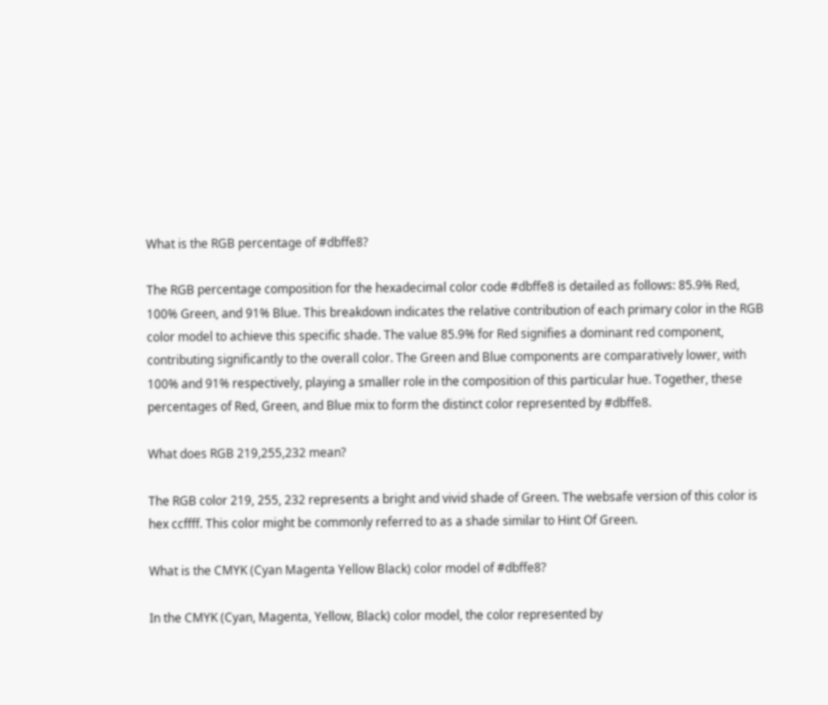What is the RGB percentage of #dbffe8?

The RGB percentage composition for the hexadecimal color code #dbffe8 is detailed as follows: 85.9% Red, 100% Green, and 91% Blue. This breakdown indicates the relative contribution of each primary color in the RGB color model to achieve this specific shade. The value 85.9% for Red signifies a dominant red component, contributing significantly to the overall color. The Green and Blue components are comparatively lower, with 100% and 91% respectively, playing a smaller role in the composition of this particular hue. Together, these percentages of Red, Green, and Blue mix to form the distinct color represented by #dbffe8.

What does RGB 219,255,232 mean?

The RGB color 219, 255, 232 represents a bright and vivid shade of Green. The websafe version of this color is hex ccffff. This color might be commonly referred to as a shade similar to Hint Of Green.

What is the CMYK (Cyan Magenta Yellow Black) color model of #dbffe8?

In the CMYK (Cyan, Magenta, Yellow, Black) color model, the color represented by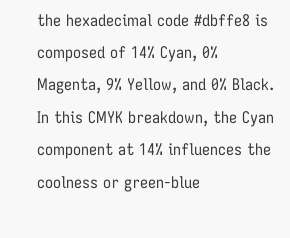the hexadecimal code #dbffe8 is composed of 14% Cyan, 0% Magenta, 9% Yellow, and 0% Black. In this CMYK breakdown, the Cyan component at 14% influences the coolness or green-blue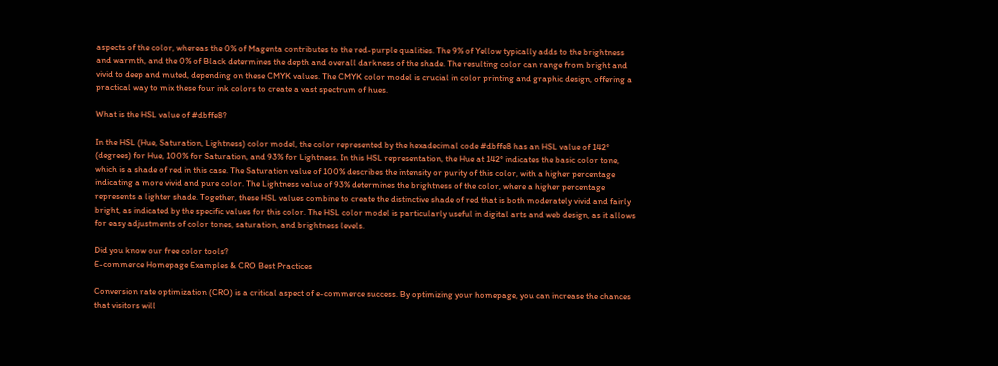aspects of the color, whereas the 0% of Magenta contributes to the red-purple qualities. The 9% of Yellow typically adds to the brightness and warmth, and the 0% of Black determines the depth and overall darkness of the shade. The resulting color can range from bright and vivid to deep and muted, depending on these CMYK values. The CMYK color model is crucial in color printing and graphic design, offering a practical way to mix these four ink colors to create a vast spectrum of hues.

What is the HSL value of #dbffe8?

In the HSL (Hue, Saturation, Lightness) color model, the color represented by the hexadecimal code #dbffe8 has an HSL value of 142° (degrees) for Hue, 100% for Saturation, and 93% for Lightness. In this HSL representation, the Hue at 142° indicates the basic color tone, which is a shade of red in this case. The Saturation value of 100% describes the intensity or purity of this color, with a higher percentage indicating a more vivid and pure color. The Lightness value of 93% determines the brightness of the color, where a higher percentage represents a lighter shade. Together, these HSL values combine to create the distinctive shade of red that is both moderately vivid and fairly bright, as indicated by the specific values for this color. The HSL color model is particularly useful in digital arts and web design, as it allows for easy adjustments of color tones, saturation, and brightness levels.

Did you know our free color tools?
E-commerce Homepage Examples & CRO Best Practices

Conversion rate optimization (CRO) is a critical aspect of e-commerce success. By optimizing your homepage, you can increase the chances that visitors will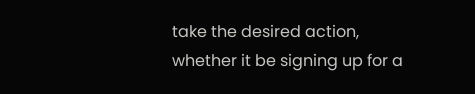take the desired action, whether it be signing up for a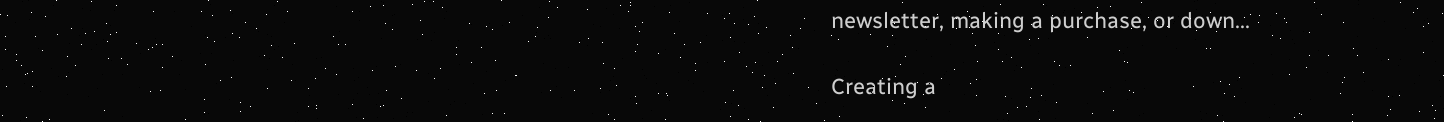newsletter, making a purchase, or down...

Creating a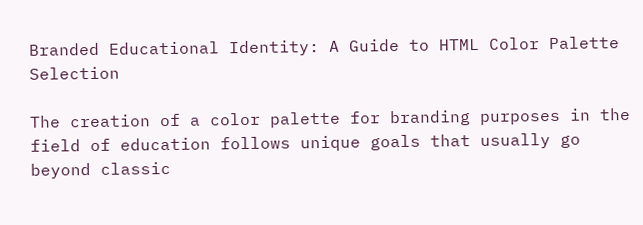Branded Educational Identity: A Guide to HTML Color Palette Selection

The creation of a color palette for branding purposes in the field of education follows unique goals that usually go beyond classic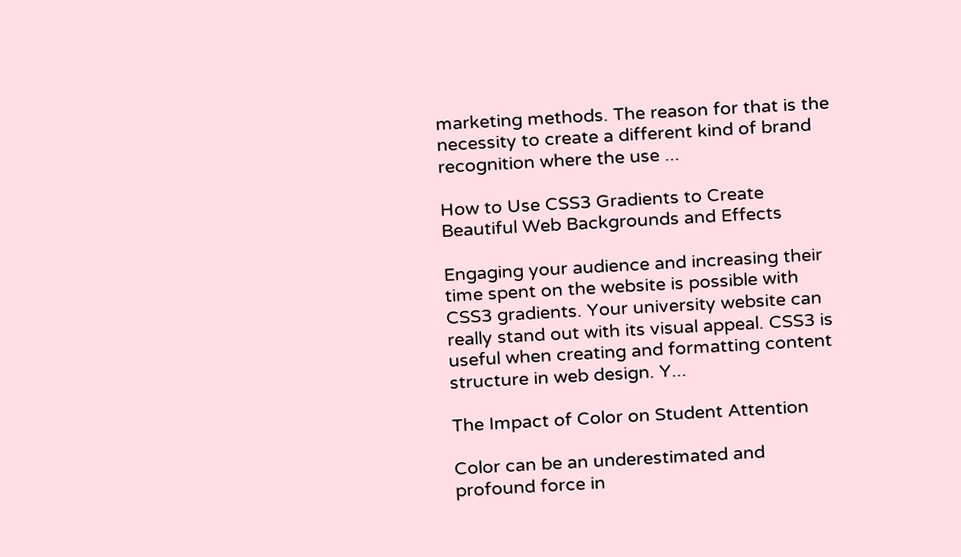marketing methods. The reason for that is the necessity to create a different kind of brand recognition where the use ...

How to Use CSS3 Gradients to Create Beautiful Web Backgrounds and Effects

Engaging your audience and increasing their time spent on the website is possible with CSS3 gradients. Your university website can really stand out with its visual appeal. CSS3 is useful when creating and formatting content structure in web design. Y...

The Impact of Color on Student Attention

Color can be an underestimated and profound force in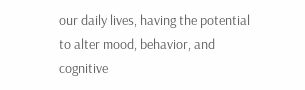our daily lives, having the potential to alter mood, behavior, and cognitive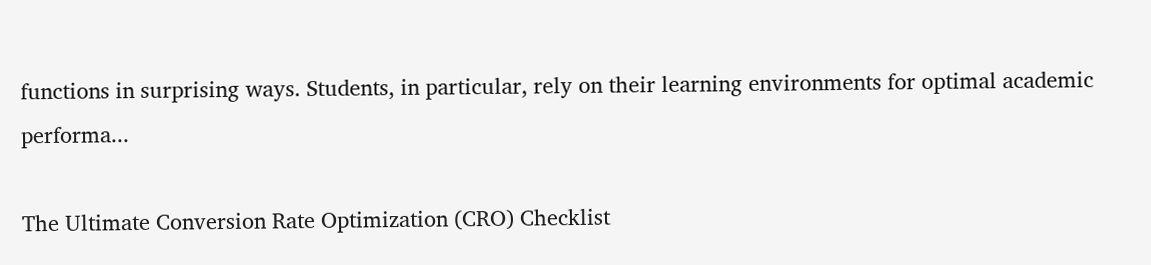functions in surprising ways. Students, in particular, rely on their learning environments for optimal academic performa...

The Ultimate Conversion Rate Optimization (CRO) Checklist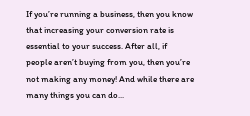If you’re running a business, then you know that increasing your conversion rate is essential to your success. After all, if people aren’t buying from you, then you’re not making any money! And while there are many things you can do...